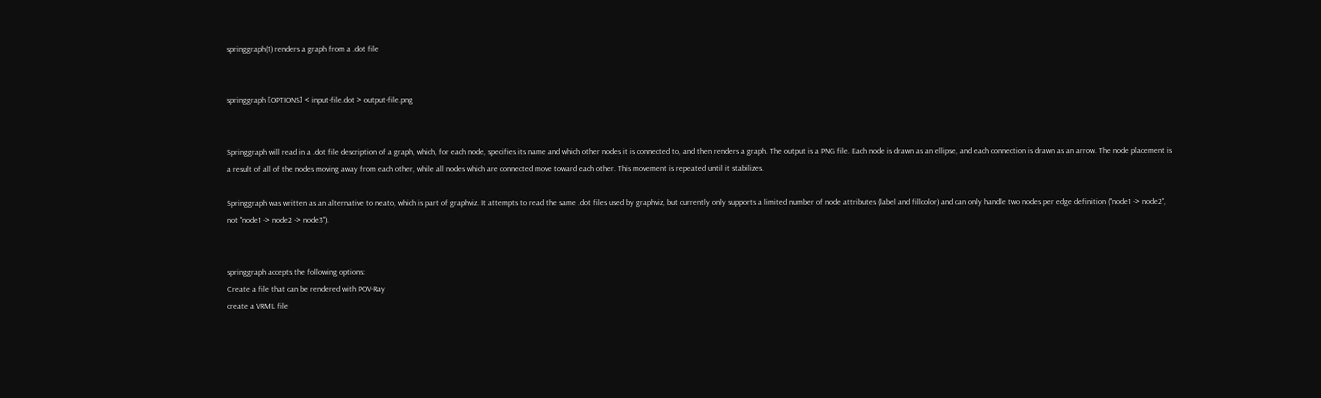springgraph(1) renders a graph from a .dot file


springgraph [OPTIONS] < input-file.dot > output-file.png


Springgraph will read in a .dot file description of a graph, which, for each node, specifies its name and which other nodes it is connected to, and then renders a graph. The output is a PNG file. Each node is drawn as an ellipse, and each connection is drawn as an arrow. The node placement is a result of all of the nodes moving away from each other, while all nodes which are connected move toward each other. This movement is repeated until it stabilizes.

Springgraph was written as an alternative to neato, which is part of graphviz. It attempts to read the same .dot files used by graphviz, but currently only supports a limited number of node attributes (label and fillcolor) and can only handle two nodes per edge definition ("node1 -> node2", not "node1 -> node2 -> node3").


springgraph accepts the following options:
Create a file that can be rendered with POV-Ray
create a VRML file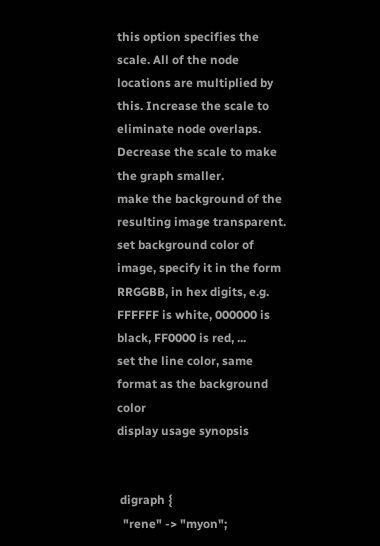this option specifies the scale. All of the node locations are multiplied by this. Increase the scale to eliminate node overlaps. Decrease the scale to make the graph smaller.
make the background of the resulting image transparent.
set background color of image, specify it in the form RRGGBB, in hex digits, e.g. FFFFFF is white, 000000 is black, FF0000 is red, ...
set the line color, same format as the background color
display usage synopsis


 digraph {
  "rene" -> "myon";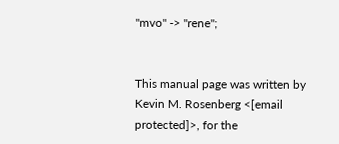"mvo" -> "rene";


This manual page was written by Kevin M. Rosenberg <[email protected]>, for the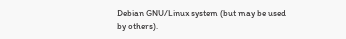Debian GNU/Linux system (but may be used by others).